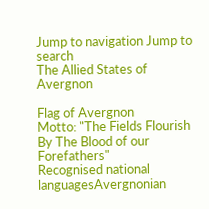Jump to navigation Jump to search
The Allied States of Avergnon

Flag of Avergnon
Motto: "The Fields Flourish By The Blood of our Forefathers"
Recognised national languagesAvergnonian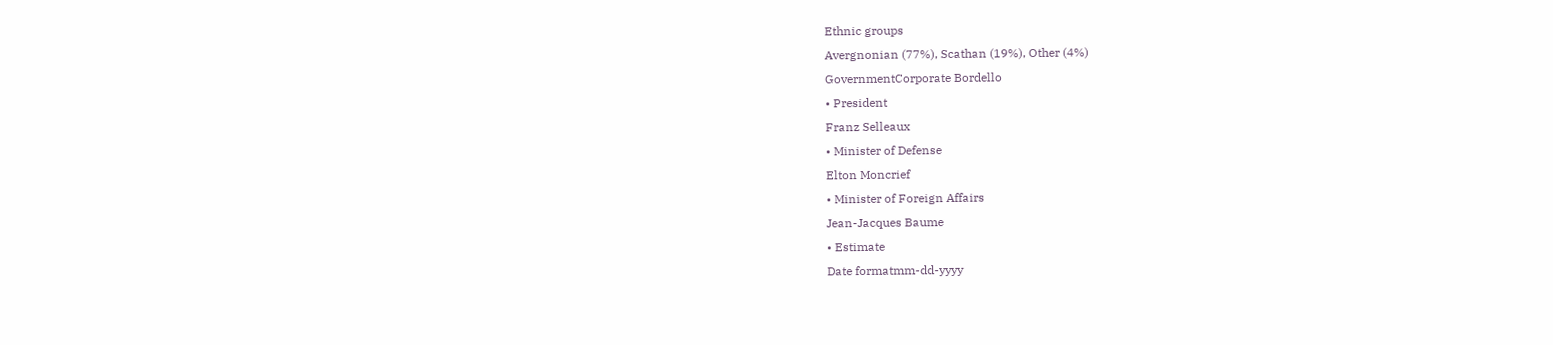Ethnic groups
Avergnonian (77%), Scathan (19%), Other (4%)
GovernmentCorporate Bordello
• President
Franz Selleaux
• Minister of Defense
Elton Moncrief
• Minister of Foreign Affairs
Jean-Jacques Baume
• Estimate
Date formatmm-dd-yyyy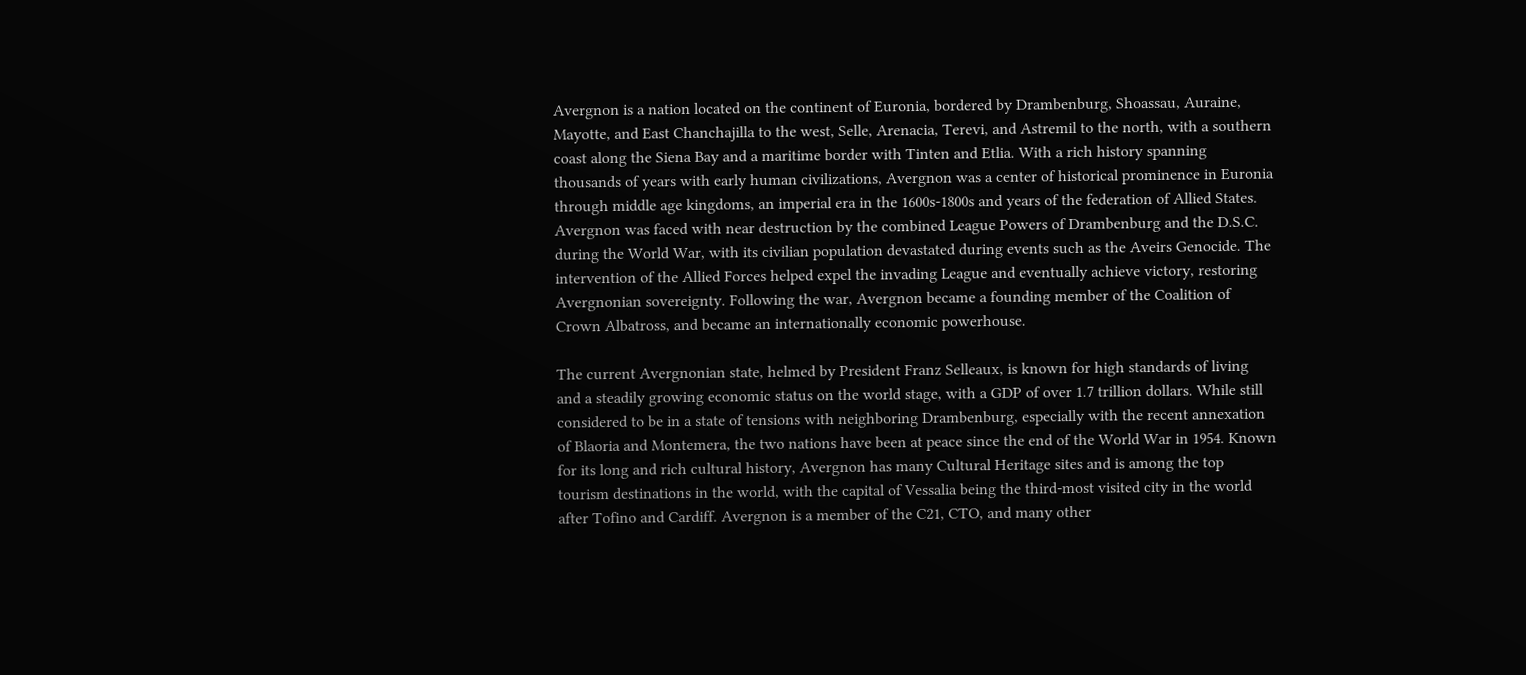Avergnon is a nation located on the continent of Euronia, bordered by Drambenburg, Shoassau, Auraine, Mayotte, and East Chanchajilla to the west, Selle, Arenacia, Terevi, and Astremil to the north, with a southern coast along the Siena Bay and a maritime border with Tinten and Etlia. With a rich history spanning thousands of years with early human civilizations, Avergnon was a center of historical prominence in Euronia through middle age kingdoms, an imperial era in the 1600s-1800s and years of the federation of Allied States. Avergnon was faced with near destruction by the combined League Powers of Drambenburg and the D.S.C. during the World War, with its civilian population devastated during events such as the Aveirs Genocide. The intervention of the Allied Forces helped expel the invading League and eventually achieve victory, restoring Avergnonian sovereignty. Following the war, Avergnon became a founding member of the Coalition of Crown Albatross, and became an internationally economic powerhouse.

The current Avergnonian state, helmed by President Franz Selleaux, is known for high standards of living and a steadily growing economic status on the world stage, with a GDP of over 1.7 trillion dollars. While still considered to be in a state of tensions with neighboring Drambenburg, especially with the recent annexation of Blaoria and Montemera, the two nations have been at peace since the end of the World War in 1954. Known for its long and rich cultural history, Avergnon has many Cultural Heritage sites and is among the top tourism destinations in the world, with the capital of Vessalia being the third-most visited city in the world after Tofino and Cardiff. Avergnon is a member of the C21, CTO, and many other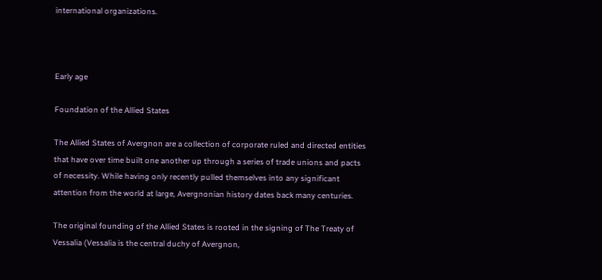international organizations.



Early age

Foundation of the Allied States

The Allied States of Avergnon are a collection of corporate ruled and directed entities that have over time built one another up through a series of trade unions and pacts of necessity. While having only recently pulled themselves into any significant attention from the world at large, Avergnonian history dates back many centuries.

The original founding of the Allied States is rooted in the signing of The Treaty of Vessalia (Vessalia is the central duchy of Avergnon,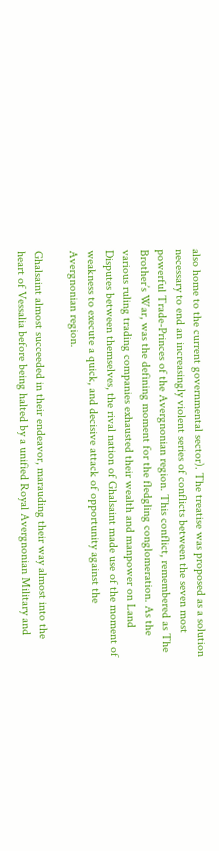also home to the current governmental sector). The treatise was proposed as a solution necessary to end an increasingly violent series of conflicts between the seven most powerful Trade-Princes of the Avergnonian region. This conflict, remembered as The Brother’s War, was the defining moment for the fledgling conglomeration. As the various ruling trading companies exhausted their wealth and manpower on Land Disputes between themselves, the rival nation of Ghalsaint made use of the moment of weakness to execute a quick, and decisive attack of opportunity against the Avergnonian region.

Ghalsaint almost succeeded in their endeavor, marauding their way almost into the heart of Vessalia before being halted by a unified Royal Avergnonian Military and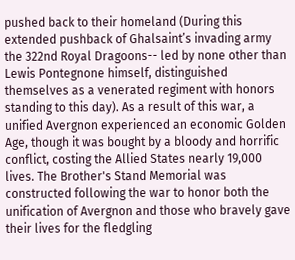pushed back to their homeland (During this extended pushback of Ghalsaint’s invading army the 322nd Royal Dragoons-- led by none other than Lewis Pontegnone himself, distinguished themselves as a venerated regiment with honors standing to this day). As a result of this war, a unified Avergnon experienced an economic Golden Age, though it was bought by a bloody and horrific conflict, costing the Allied States nearly 19,000 lives. The Brother's Stand Memorial was constructed following the war to honor both the unification of Avergnon and those who bravely gave their lives for the fledgling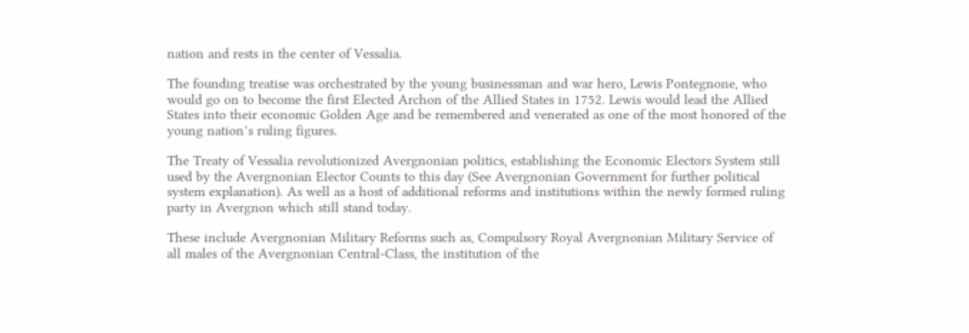nation and rests in the center of Vessalia.

The founding treatise was orchestrated by the young businessman and war hero, Lewis Pontegnone, who would go on to become the first Elected Archon of the Allied States in 1752. Lewis would lead the Allied States into their economic Golden Age and be remembered and venerated as one of the most honored of the young nation’s ruling figures.

The Treaty of Vessalia revolutionized Avergnonian politics, establishing the Economic Electors System still used by the Avergnonian Elector Counts to this day (See Avergnonian Government for further political system explanation). As well as a host of additional reforms and institutions within the newly formed ruling party in Avergnon which still stand today.

These include Avergnonian Military Reforms such as, Compulsory Royal Avergnonian Military Service of all males of the Avergnonian Central-Class, the institution of the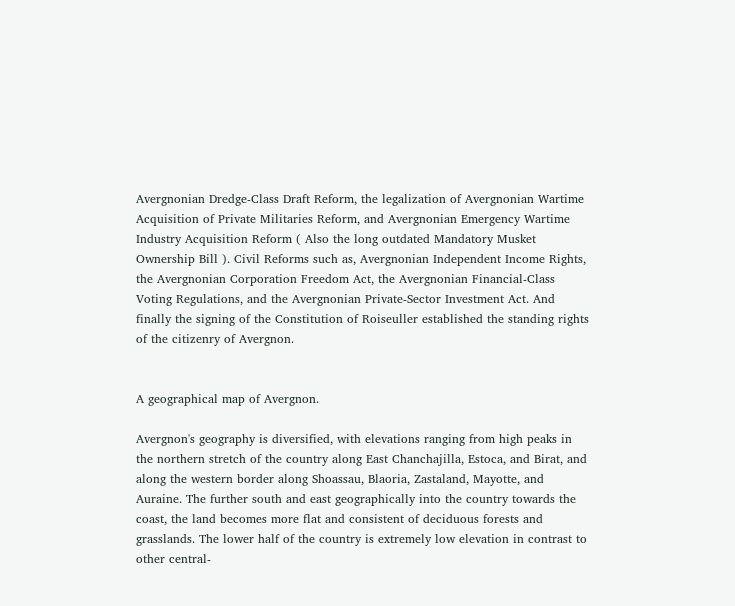Avergnonian Dredge-Class Draft Reform, the legalization of Avergnonian Wartime Acquisition of Private Militaries Reform, and Avergnonian Emergency Wartime Industry Acquisition Reform ( Also the long outdated Mandatory Musket Ownership Bill ). Civil Reforms such as, Avergnonian Independent Income Rights, the Avergnonian Corporation Freedom Act, the Avergnonian Financial-Class Voting Regulations, and the Avergnonian Private-Sector Investment Act. And finally the signing of the Constitution of Roiseuller established the standing rights of the citizenry of Avergnon.


A geographical map of Avergnon.

Avergnon's geography is diversified, with elevations ranging from high peaks in the northern stretch of the country along East Chanchajilla, Estoca, and Birat, and along the western border along Shoassau, Blaoria, Zastaland, Mayotte, and Auraine. The further south and east geographically into the country towards the coast, the land becomes more flat and consistent of deciduous forests and grasslands. The lower half of the country is extremely low elevation in contrast to other central-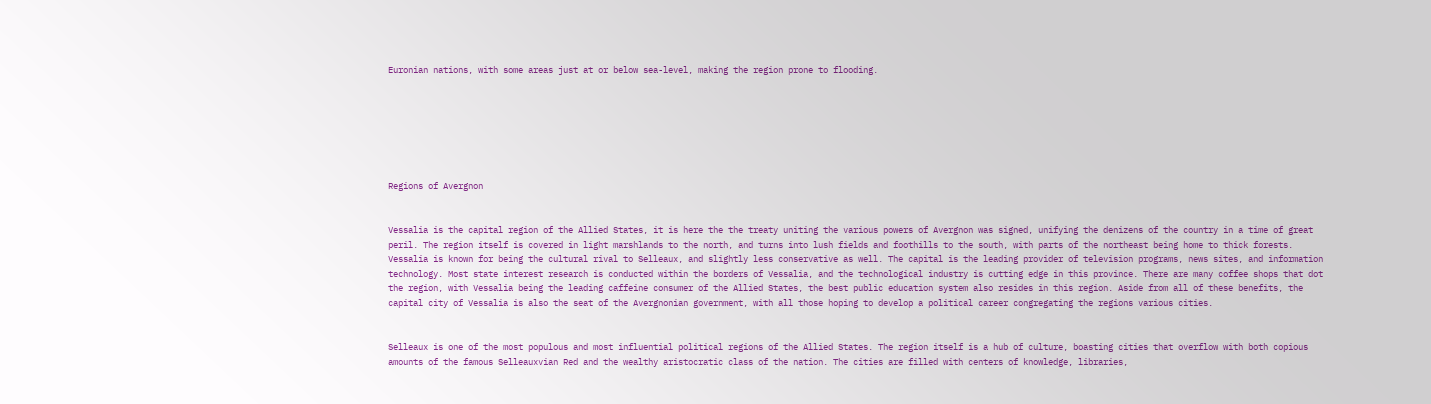Euronian nations, with some areas just at or below sea-level, making the region prone to flooding.







Regions of Avergnon


Vessalia is the capital region of the Allied States, it is here the the treaty uniting the various powers of Avergnon was signed, unifying the denizens of the country in a time of great peril. The region itself is covered in light marshlands to the north, and turns into lush fields and foothills to the south, with parts of the northeast being home to thick forests. Vessalia is known for being the cultural rival to Selleaux, and slightly less conservative as well. The capital is the leading provider of television programs, news sites, and information technology. Most state interest research is conducted within the borders of Vessalia, and the technological industry is cutting edge in this province. There are many coffee shops that dot the region, with Vessalia being the leading caffeine consumer of the Allied States, the best public education system also resides in this region. Aside from all of these benefits, the capital city of Vessalia is also the seat of the Avergnonian government, with all those hoping to develop a political career congregating the regions various cities.


Selleaux is one of the most populous and most influential political regions of the Allied States. The region itself is a hub of culture, boasting cities that overflow with both copious amounts of the famous Selleauxvian Red and the wealthy aristocratic class of the nation. The cities are filled with centers of knowledge, libraries,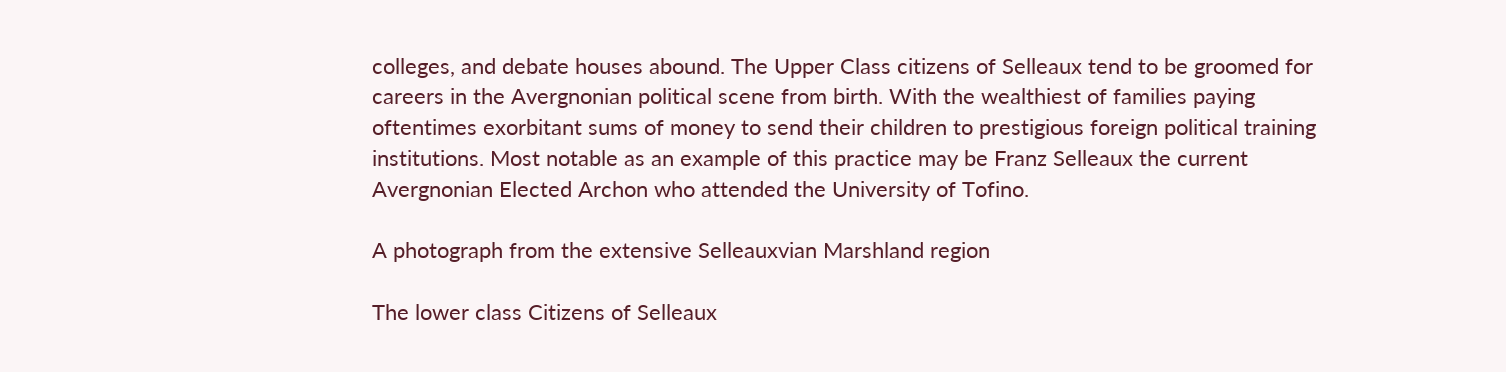colleges, and debate houses abound. The Upper Class citizens of Selleaux tend to be groomed for careers in the Avergnonian political scene from birth. With the wealthiest of families paying oftentimes exorbitant sums of money to send their children to prestigious foreign political training institutions. Most notable as an example of this practice may be Franz Selleaux the current Avergnonian Elected Archon who attended the University of Tofino.

A photograph from the extensive Selleauxvian Marshland region

The lower class Citizens of Selleaux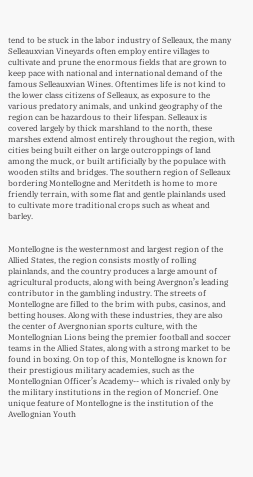tend to be stuck in the labor industry of Selleaux, the many Selleauxvian Vineyards often employ entire villages to cultivate and prune the enormous fields that are grown to keep pace with national and international demand of the famous Selleauxvian Wines. Oftentimes life is not kind to the lower class citizens of Selleaux, as exposure to the various predatory animals, and unkind geography of the region can be hazardous to their lifespan. Selleaux is covered largely by thick marshland to the north, these marshes extend almost entirely throughout the region, with cities being built either on large outcroppings of land among the muck, or built artificially by the populace with wooden stilts and bridges. The southern region of Selleaux bordering Montellogne and Meritdeth is home to more friendly terrain, with some flat and gentle plainlands used to cultivate more traditional crops such as wheat and barley.


Montellogne is the westernmost and largest region of the Allied States, the region consists mostly of rolling plainlands, and the country produces a large amount of agricultural products, along with being Avergnon’s leading contributor in the gambling industry. The streets of Montellogne are filled to the brim with pubs, casinos, and betting houses. Along with these industries, they are also the center of Avergnonian sports culture, with the Montellognian Lions being the premier football and soccer teams in the Allied States, along with a strong market to be found in boxing. On top of this, Montellogne is known for their prestigious military academies, such as the Montellognian Officer’s Academy-- which is rivaled only by the military institutions in the region of Moncrief. One unique feature of Montellogne is the institution of the Avellognian Youth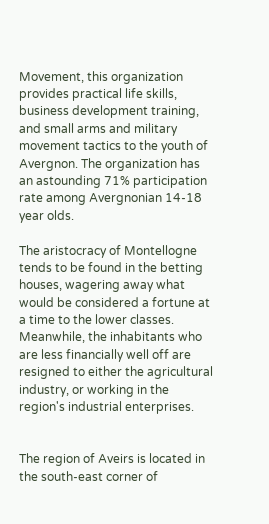Movement, this organization provides practical life skills, business development training, and small arms and military movement tactics to the youth of Avergnon. The organization has an astounding 71% participation rate among Avergnonian 14-18 year olds.

The aristocracy of Montellogne tends to be found in the betting houses, wagering away what would be considered a fortune at a time to the lower classes. Meanwhile, the inhabitants who are less financially well off are resigned to either the agricultural industry, or working in the region's industrial enterprises.


The region of Aveirs is located in the south-east corner of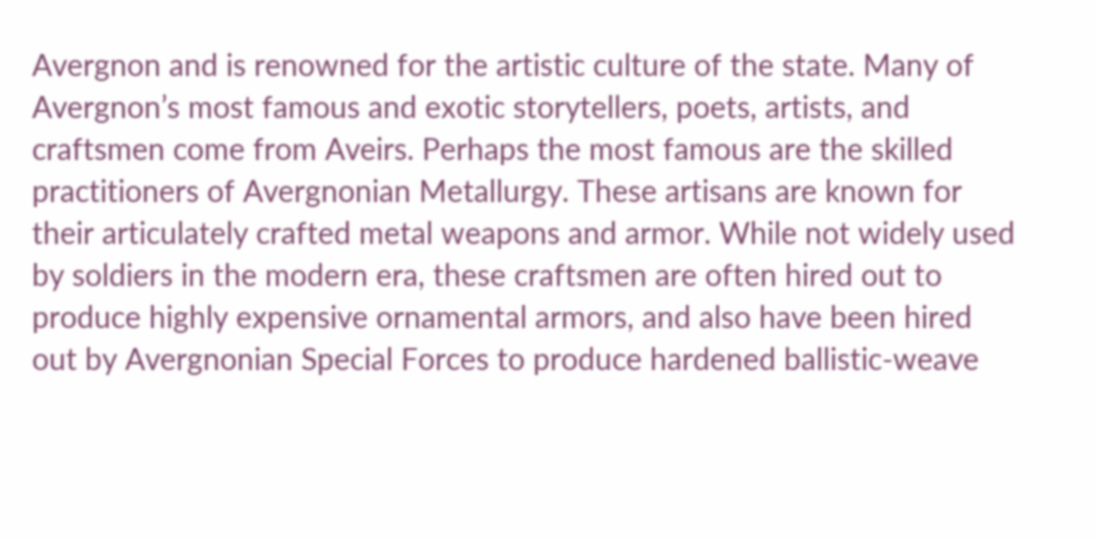Avergnon and is renowned for the artistic culture of the state. Many of Avergnon’s most famous and exotic storytellers, poets, artists, and craftsmen come from Aveirs. Perhaps the most famous are the skilled practitioners of Avergnonian Metallurgy. These artisans are known for their articulately crafted metal weapons and armor. While not widely used by soldiers in the modern era, these craftsmen are often hired out to produce highly expensive ornamental armors, and also have been hired out by Avergnonian Special Forces to produce hardened ballistic-weave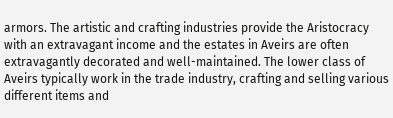armors. The artistic and crafting industries provide the Aristocracy with an extravagant income and the estates in Aveirs are often extravagantly decorated and well-maintained. The lower class of Aveirs typically work in the trade industry, crafting and selling various different items and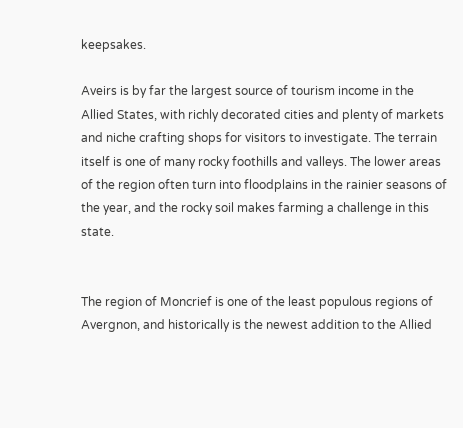keepsakes.

Aveirs is by far the largest source of tourism income in the Allied States, with richly decorated cities and plenty of markets and niche crafting shops for visitors to investigate. The terrain itself is one of many rocky foothills and valleys. The lower areas of the region often turn into floodplains in the rainier seasons of the year, and the rocky soil makes farming a challenge in this state.


The region of Moncrief is one of the least populous regions of Avergnon, and historically is the newest addition to the Allied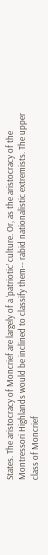States. The aristocracy of Moncrief are largely of a ‘patriotic’ culture. Or, as the aristocracy of the Montressori Highlands would be inclined to classify them-- rabid nationalistic extremists. The upper class of Moncrief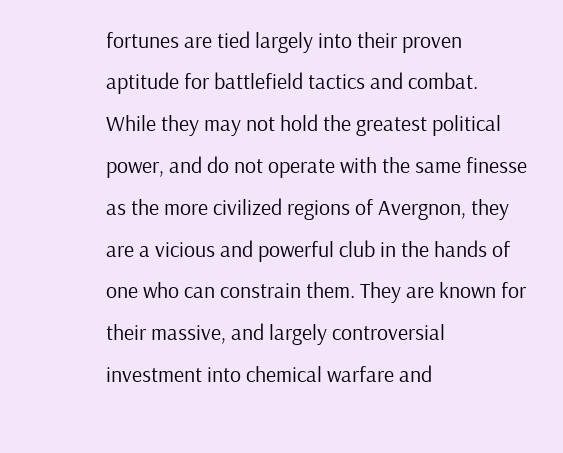fortunes are tied largely into their proven aptitude for battlefield tactics and combat. While they may not hold the greatest political power, and do not operate with the same finesse as the more civilized regions of Avergnon, they are a vicious and powerful club in the hands of one who can constrain them. They are known for their massive, and largely controversial investment into chemical warfare and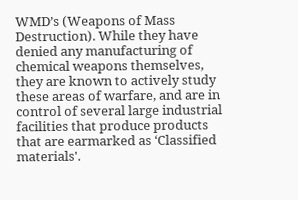WMD’s (Weapons of Mass Destruction). While they have denied any manufacturing of chemical weapons themselves, they are known to actively study these areas of warfare, and are in control of several large industrial facilities that produce products that are earmarked as ‘Classified materials'.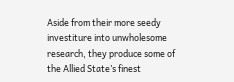Aside from their more seedy investiture into unwholesome research, they produce some of the Allied State’s finest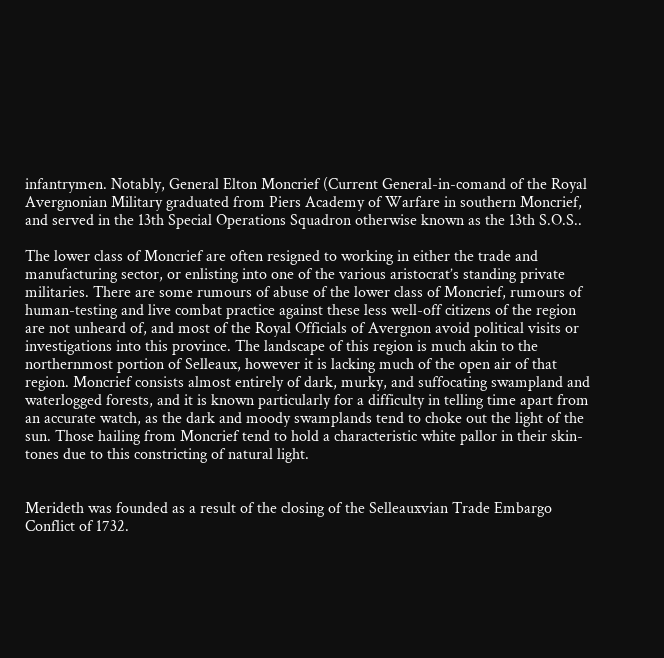infantrymen. Notably, General Elton Moncrief (Current General-in-comand of the Royal Avergnonian Military graduated from Piers Academy of Warfare in southern Moncrief, and served in the 13th Special Operations Squadron otherwise known as the 13th S.O.S..

The lower class of Moncrief are often resigned to working in either the trade and manufacturing sector, or enlisting into one of the various aristocrat’s standing private militaries. There are some rumours of abuse of the lower class of Moncrief, rumours of human-testing and live combat practice against these less well-off citizens of the region are not unheard of, and most of the Royal Officials of Avergnon avoid political visits or investigations into this province. The landscape of this region is much akin to the northernmost portion of Selleaux, however it is lacking much of the open air of that region. Moncrief consists almost entirely of dark, murky, and suffocating swampland and waterlogged forests, and it is known particularly for a difficulty in telling time apart from an accurate watch, as the dark and moody swamplands tend to choke out the light of the sun. Those hailing from Moncrief tend to hold a characteristic white pallor in their skin-tones due to this constricting of natural light.


Merideth was founded as a result of the closing of the Selleauxvian Trade Embargo Conflict of 1732.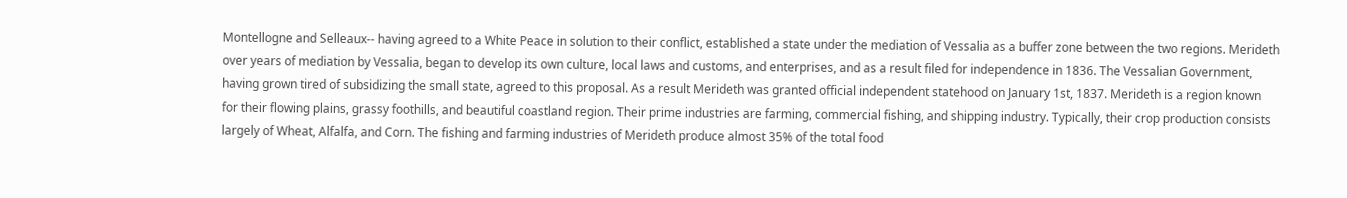Montellogne and Selleaux-- having agreed to a White Peace in solution to their conflict, established a state under the mediation of Vessalia as a buffer zone between the two regions. Merideth over years of mediation by Vessalia, began to develop its own culture, local laws and customs, and enterprises, and as a result filed for independence in 1836. The Vessalian Government, having grown tired of subsidizing the small state, agreed to this proposal. As a result Merideth was granted official independent statehood on January 1st, 1837. Merideth is a region known for their flowing plains, grassy foothills, and beautiful coastland region. Their prime industries are farming, commercial fishing, and shipping industry. Typically, their crop production consists largely of Wheat, Alfalfa, and Corn. The fishing and farming industries of Merideth produce almost 35% of the total food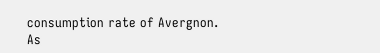consumption rate of Avergnon. As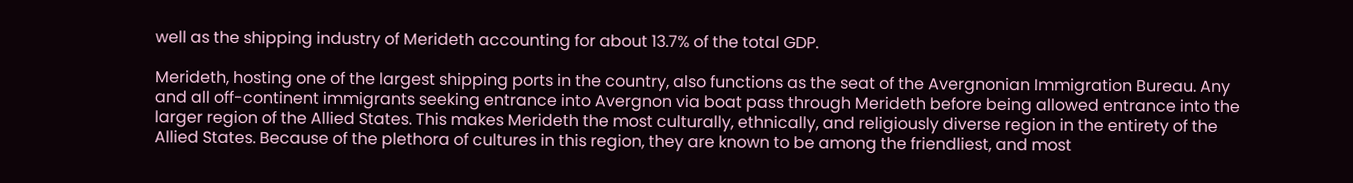well as the shipping industry of Merideth accounting for about 13.7% of the total GDP.

Merideth, hosting one of the largest shipping ports in the country, also functions as the seat of the Avergnonian Immigration Bureau. Any and all off-continent immigrants seeking entrance into Avergnon via boat pass through Merideth before being allowed entrance into the larger region of the Allied States. This makes Merideth the most culturally, ethnically, and religiously diverse region in the entirety of the Allied States. Because of the plethora of cultures in this region, they are known to be among the friendliest, and most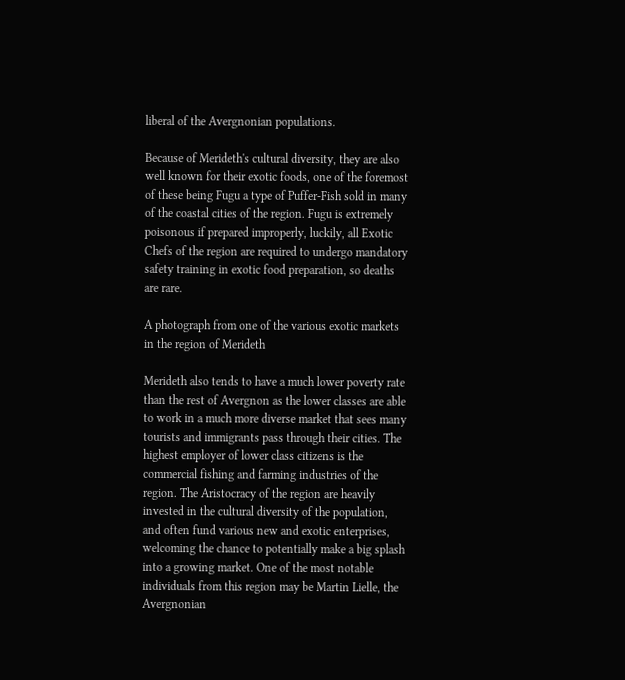liberal of the Avergnonian populations.

Because of Merideth's cultural diversity, they are also well known for their exotic foods, one of the foremost of these being Fugu a type of Puffer-Fish sold in many of the coastal cities of the region. Fugu is extremely poisonous if prepared improperly, luckily, all Exotic Chefs of the region are required to undergo mandatory safety training in exotic food preparation, so deaths are rare.

A photograph from one of the various exotic markets in the region of Merideth

Merideth also tends to have a much lower poverty rate than the rest of Avergnon as the lower classes are able to work in a much more diverse market that sees many tourists and immigrants pass through their cities. The highest employer of lower class citizens is the commercial fishing and farming industries of the region. The Aristocracy of the region are heavily invested in the cultural diversity of the population, and often fund various new and exotic enterprises, welcoming the chance to potentially make a big splash into a growing market. One of the most notable individuals from this region may be Martin Lielle, the Avergnonian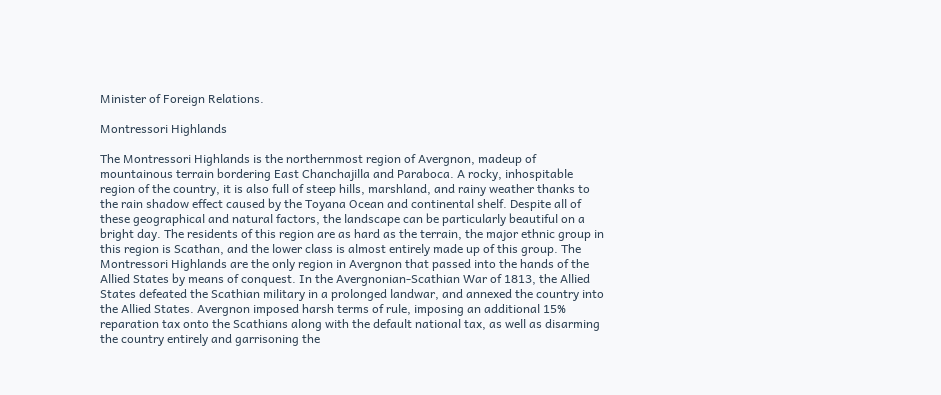Minister of Foreign Relations.

Montressori Highlands

The Montressori Highlands is the northernmost region of Avergnon, madeup of mountainous terrain bordering East Chanchajilla and Paraboca. A rocky, inhospitable region of the country, it is also full of steep hills, marshland, and rainy weather thanks to the rain shadow effect caused by the Toyana Ocean and continental shelf. Despite all of these geographical and natural factors, the landscape can be particularly beautiful on a bright day. The residents of this region are as hard as the terrain, the major ethnic group in this region is Scathan, and the lower class is almost entirely made up of this group. The Montressori Highlands are the only region in Avergnon that passed into the hands of the Allied States by means of conquest. In the Avergnonian-Scathian War of 1813, the Allied States defeated the Scathian military in a prolonged landwar, and annexed the country into the Allied States. Avergnon imposed harsh terms of rule, imposing an additional 15% reparation tax onto the Scathians along with the default national tax, as well as disarming the country entirely and garrisoning the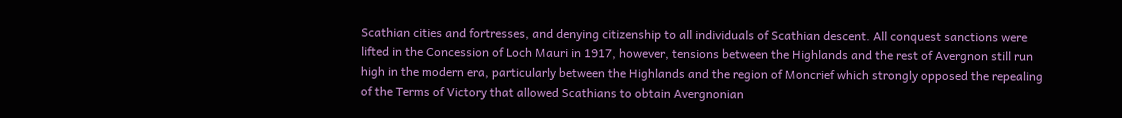Scathian cities and fortresses, and denying citizenship to all individuals of Scathian descent. All conquest sanctions were lifted in the Concession of Loch Mauri in 1917, however, tensions between the Highlands and the rest of Avergnon still run high in the modern era, particularly between the Highlands and the region of Moncrief which strongly opposed the repealing of the Terms of Victory that allowed Scathians to obtain Avergnonian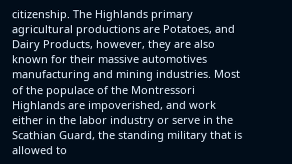citizenship. The Highlands primary agricultural productions are Potatoes, and Dairy Products, however, they are also known for their massive automotives manufacturing and mining industries. Most of the populace of the Montressori Highlands are impoverished, and work either in the labor industry or serve in the Scathian Guard, the standing military that is allowed to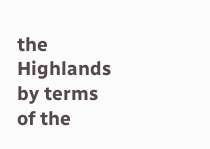the Highlands by terms of the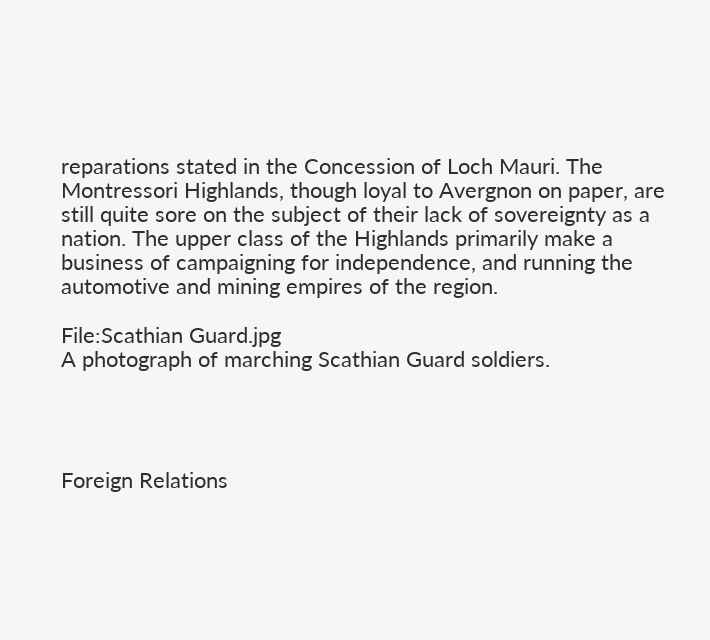reparations stated in the Concession of Loch Mauri. The Montressori Highlands, though loyal to Avergnon on paper, are still quite sore on the subject of their lack of sovereignty as a nation. The upper class of the Highlands primarily make a business of campaigning for independence, and running the automotive and mining empires of the region.

File:Scathian Guard.jpg
A photograph of marching Scathian Guard soldiers.




Foreign Relations